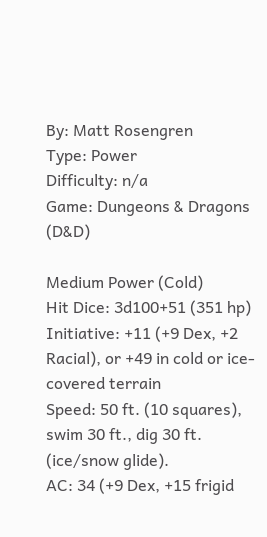By: Matt Rosengren
Type: Power
Difficulty: n/a
Game: Dungeons & Dragons (D&D)

Medium Power (Cold)
Hit Dice: 3d100+51 (351 hp)
Initiative: +11 (+9 Dex, +2 Racial), or +49 in cold or ice-covered terrain
Speed: 50 ft. (10 squares), swim 30 ft., dig 30 ft. (ice/snow glide).
AC: 34 (+9 Dex, +15 frigid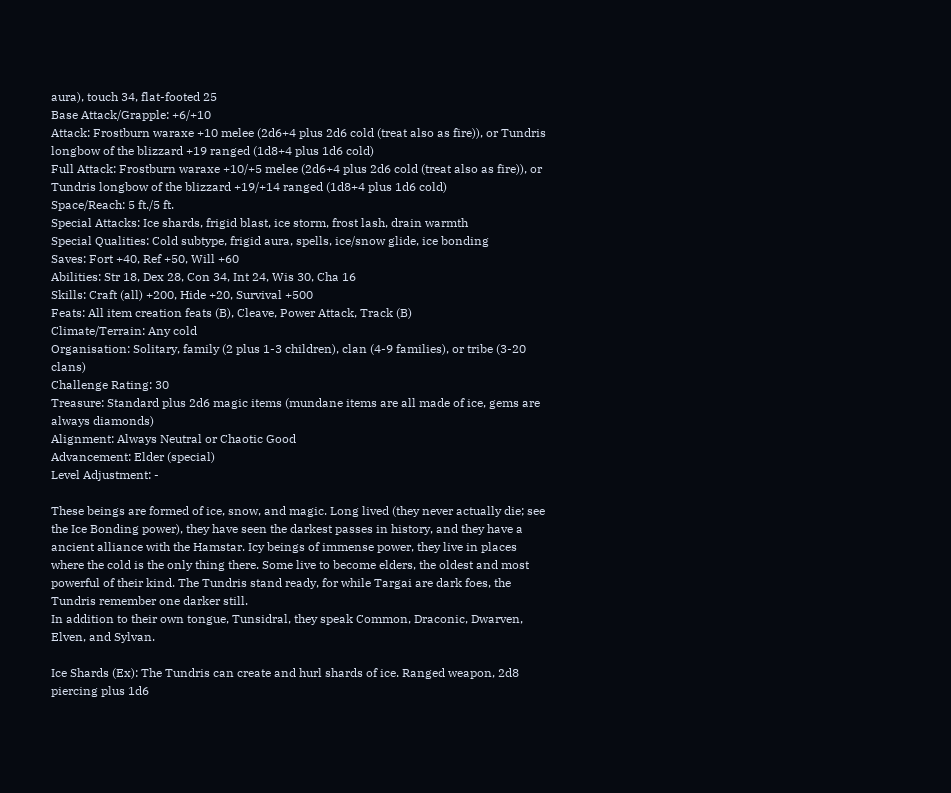aura), touch 34, flat-footed 25
Base Attack/Grapple: +6/+10
Attack: Frostburn waraxe +10 melee (2d6+4 plus 2d6 cold (treat also as fire)), or Tundris longbow of the blizzard +19 ranged (1d8+4 plus 1d6 cold)
Full Attack: Frostburn waraxe +10/+5 melee (2d6+4 plus 2d6 cold (treat also as fire)), or Tundris longbow of the blizzard +19/+14 ranged (1d8+4 plus 1d6 cold)
Space/Reach: 5 ft./5 ft.
Special Attacks: Ice shards, frigid blast, ice storm, frost lash, drain warmth
Special Qualities: Cold subtype, frigid aura, spells, ice/snow glide, ice bonding
Saves: Fort +40, Ref +50, Will +60
Abilities: Str 18, Dex 28, Con 34, Int 24, Wis 30, Cha 16
Skills: Craft (all) +200, Hide +20, Survival +500
Feats: All item creation feats (B), Cleave, Power Attack, Track (B)
Climate/Terrain: Any cold
Organisation: Solitary, family (2 plus 1-3 children), clan (4-9 families), or tribe (3-20 clans)
Challenge Rating: 30
Treasure: Standard plus 2d6 magic items (mundane items are all made of ice, gems are always diamonds)
Alignment: Always Neutral or Chaotic Good
Advancement: Elder (special)
Level Adjustment: -

These beings are formed of ice, snow, and magic. Long lived (they never actually die; see the Ice Bonding power), they have seen the darkest passes in history, and they have a ancient alliance with the Hamstar. Icy beings of immense power, they live in places where the cold is the only thing there. Some live to become elders, the oldest and most powerful of their kind. The Tundris stand ready, for while Targai are dark foes, the Tundris remember one darker still.
In addition to their own tongue, Tunsidral, they speak Common, Draconic, Dwarven, Elven, and Sylvan.

Ice Shards (Ex): The Tundris can create and hurl shards of ice. Ranged weapon, 2d8 piercing plus 1d6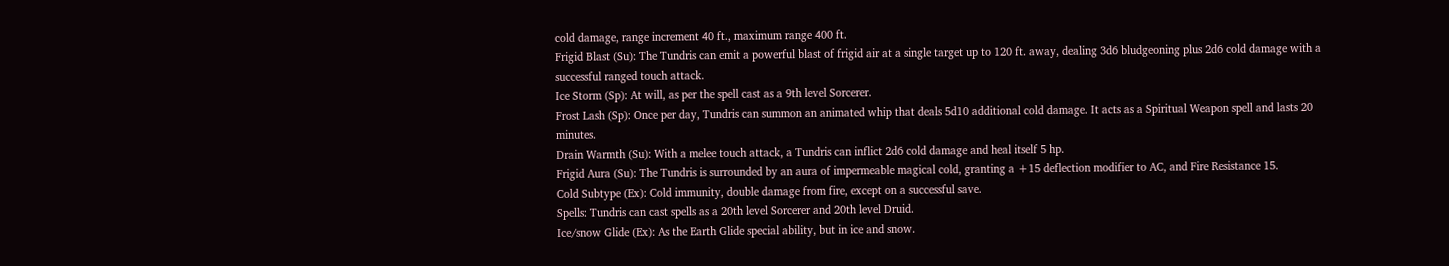cold damage, range increment 40 ft., maximum range 400 ft.
Frigid Blast (Su): The Tundris can emit a powerful blast of frigid air at a single target up to 120 ft. away, dealing 3d6 bludgeoning plus 2d6 cold damage with a successful ranged touch attack.
Ice Storm (Sp): At will, as per the spell cast as a 9th level Sorcerer.
Frost Lash (Sp): Once per day, Tundris can summon an animated whip that deals 5d10 additional cold damage. It acts as a Spiritual Weapon spell and lasts 20 minutes.
Drain Warmth (Su): With a melee touch attack, a Tundris can inflict 2d6 cold damage and heal itself 5 hp.
Frigid Aura (Su): The Tundris is surrounded by an aura of impermeable magical cold, granting a +15 deflection modifier to AC, and Fire Resistance 15.
Cold Subtype (Ex): Cold immunity, double damage from fire, except on a successful save.
Spells: Tundris can cast spells as a 20th level Sorcerer and 20th level Druid.
Ice/snow Glide (Ex): As the Earth Glide special ability, but in ice and snow.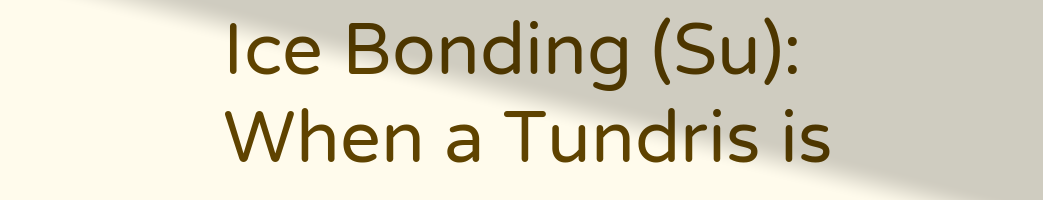Ice Bonding (Su): When a Tundris is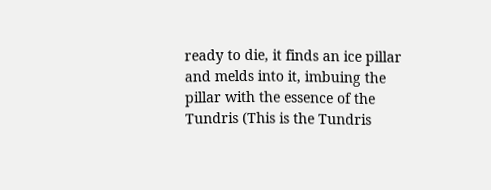ready to die, it finds an ice pillar and melds into it, imbuing the pillar with the essence of the Tundris (This is the Tundris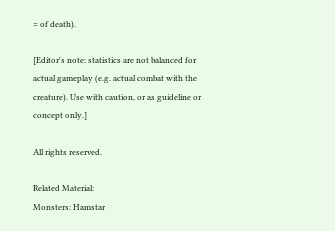= of death).

[Editor's note: statistics are not balanced for actual gameplay (e.g. actual combat with the creature). Use with caution, or as guideline or concept only.]

All rights reserved.

Related Material:
Monsters: Hamstar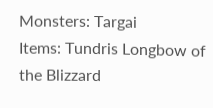Monsters: Targai
Items: Tundris Longbow of the Blizzard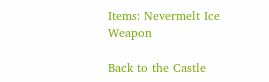Items: Nevermelt Ice Weapon

Back to the Castle